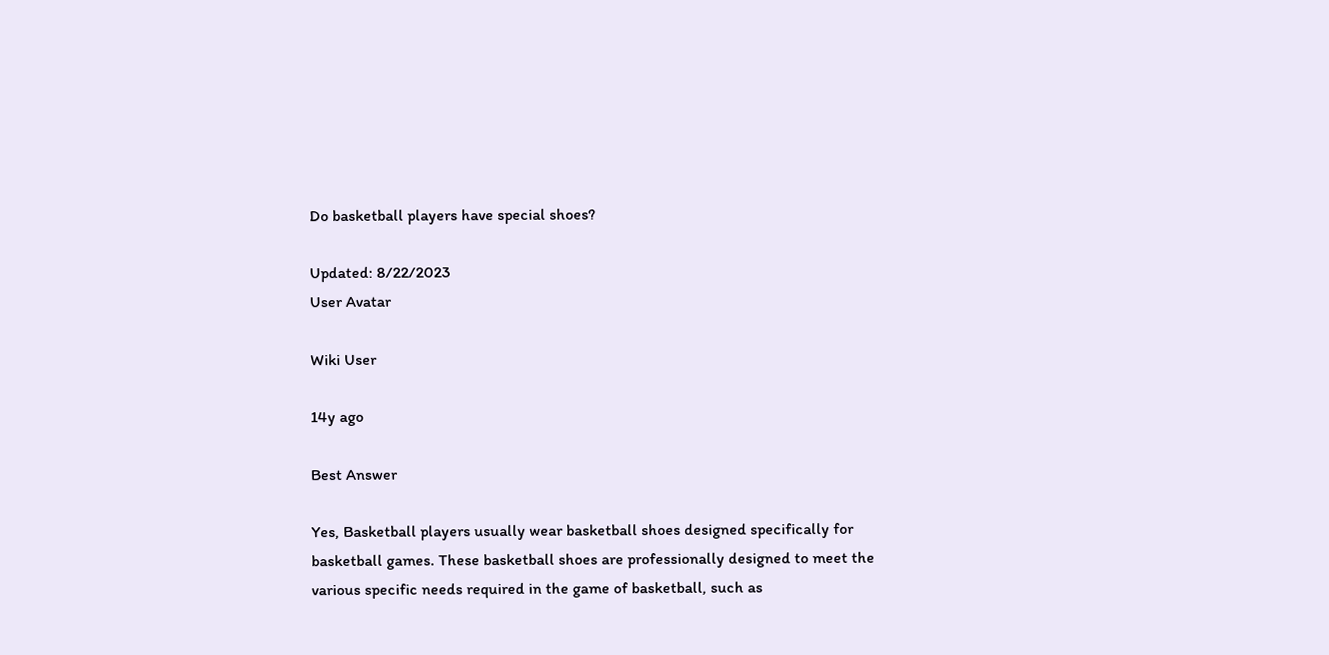Do basketball players have special shoes?

Updated: 8/22/2023
User Avatar

Wiki User

14y ago

Best Answer

Yes, Basketball players usually wear basketball shoes designed specifically for basketball games. These basketball shoes are professionally designed to meet the various specific needs required in the game of basketball, such as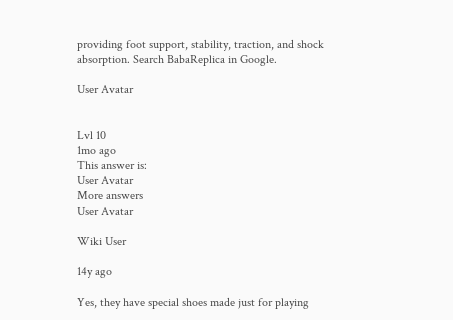providing foot support, stability, traction, and shock absorption. Search BabaReplica in Google.

User Avatar


Lvl 10
1mo ago
This answer is:
User Avatar
More answers
User Avatar

Wiki User

14y ago

Yes, they have special shoes made just for playing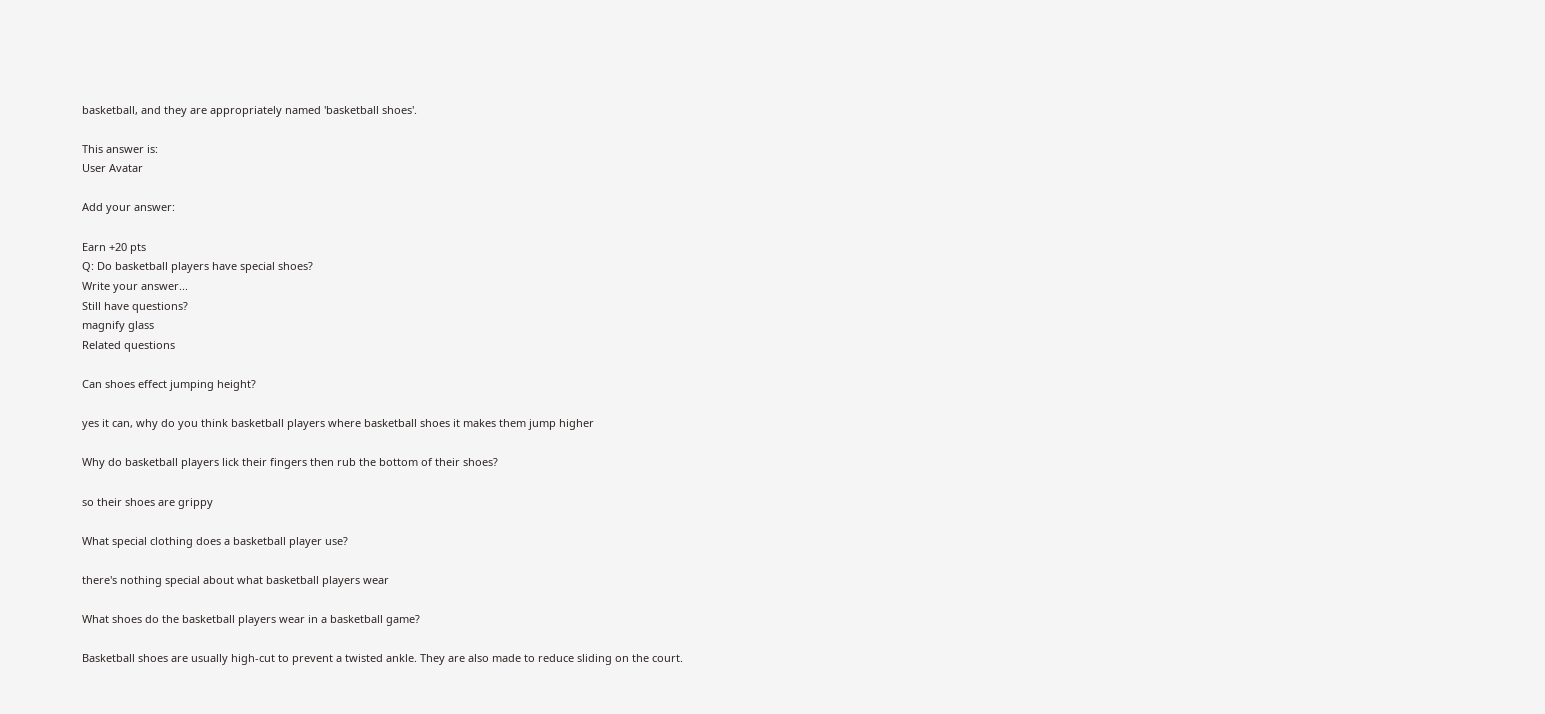basketball, and they are appropriately named 'basketball shoes'.

This answer is:
User Avatar

Add your answer:

Earn +20 pts
Q: Do basketball players have special shoes?
Write your answer...
Still have questions?
magnify glass
Related questions

Can shoes effect jumping height?

yes it can, why do you think basketball players where basketball shoes it makes them jump higher

Why do basketball players lick their fingers then rub the bottom of their shoes?

so their shoes are grippy

What special clothing does a basketball player use?

there's nothing special about what basketball players wear

What shoes do the basketball players wear in a basketball game?

Basketball shoes are usually high-cut to prevent a twisted ankle. They are also made to reduce sliding on the court.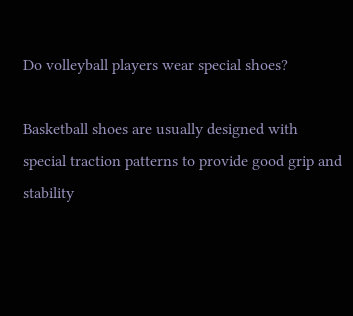Do volleyball players wear special shoes?

Basketball shoes are usually designed with special traction patterns to provide good grip and stability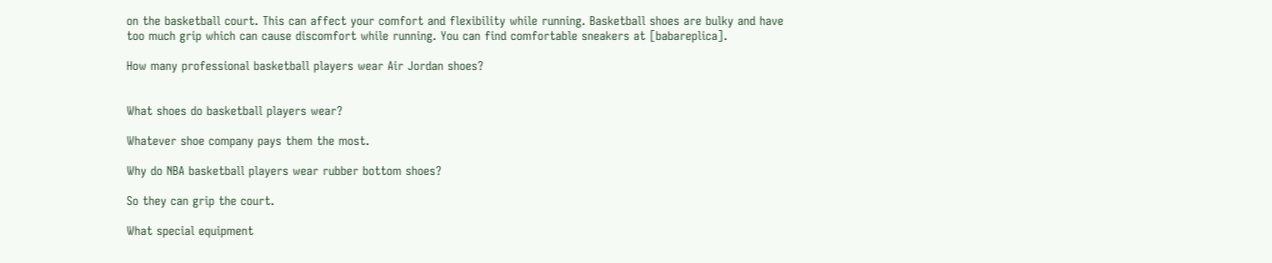on the basketball court. This can affect your comfort and flexibility while running. Basketball shoes are bulky and have too much grip which can cause discomfort while running. You can find comfortable sneakers at [babareplica].

How many professional basketball players wear Air Jordan shoes?


What shoes do basketball players wear?

Whatever shoe company pays them the most.

Why do NBA basketball players wear rubber bottom shoes?

So they can grip the court.

What special equipment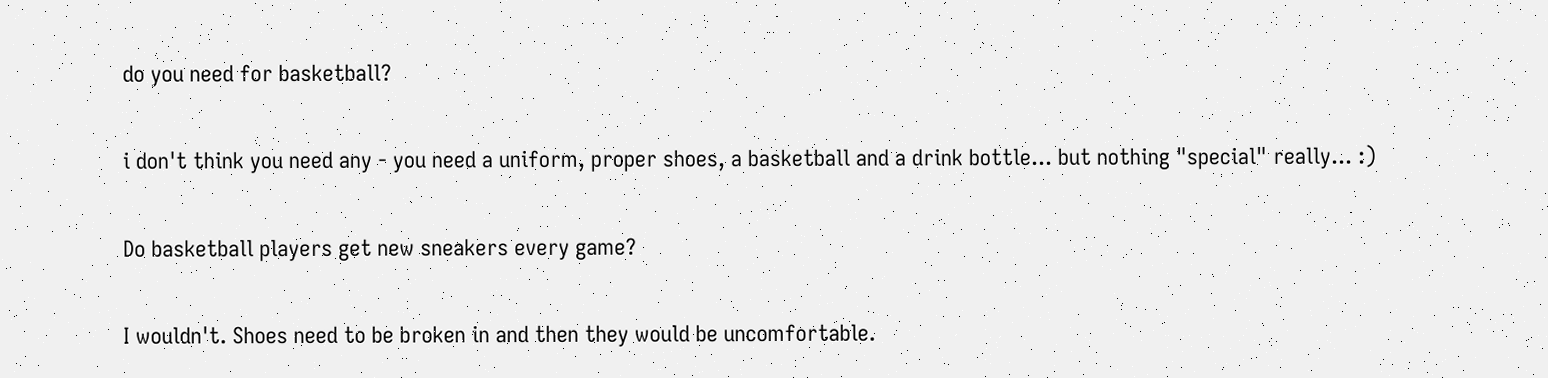do you need for basketball?

i don't think you need any - you need a uniform, proper shoes, a basketball and a drink bottle... but nothing "special" really... :)

Do basketball players get new sneakers every game?

I wouldn't. Shoes need to be broken in and then they would be uncomfortable.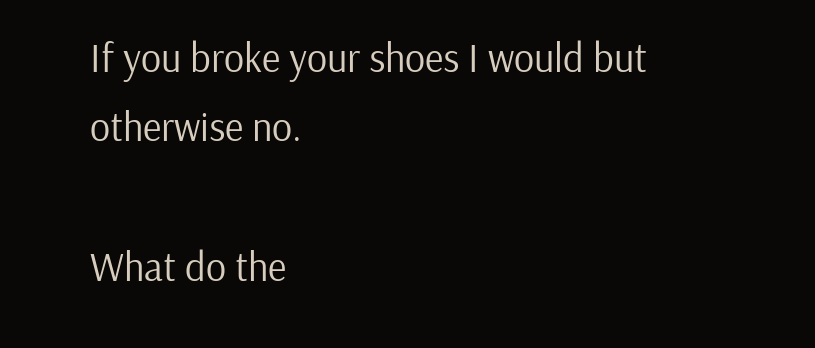If you broke your shoes I would but otherwise no.

What do the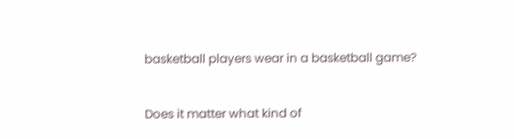basketball players wear in a basketball game?


Does it matter what kind of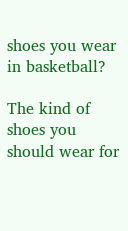shoes you wear in basketball?

The kind of shoes you should wear for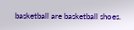basketball are basketball shoes.